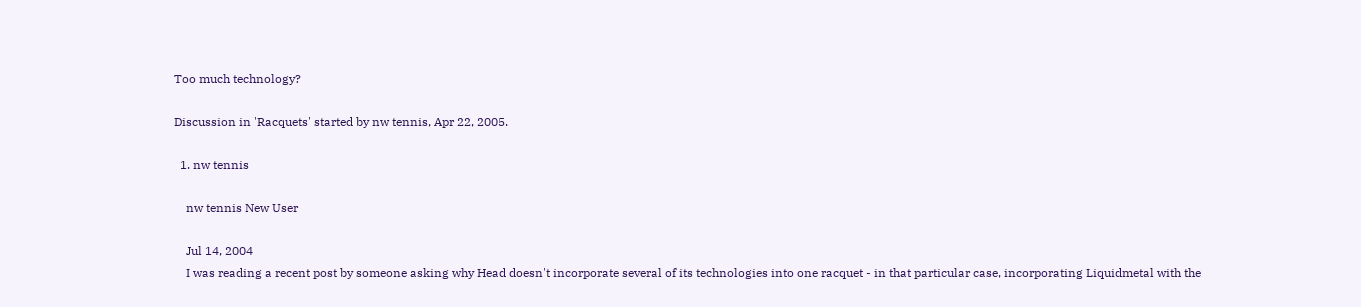Too much technology?

Discussion in 'Racquets' started by nw tennis, Apr 22, 2005.

  1. nw tennis

    nw tennis New User

    Jul 14, 2004
    I was reading a recent post by someone asking why Head doesn't incorporate several of its technologies into one racquet - in that particular case, incorporating Liquidmetal with the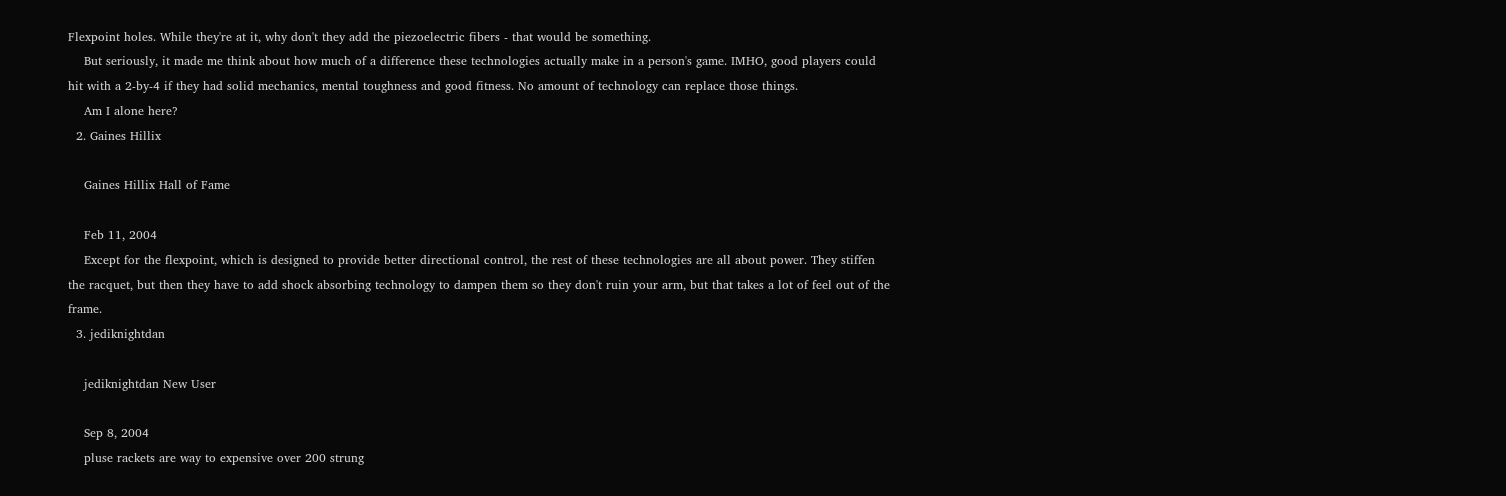Flexpoint holes. While they're at it, why don't they add the piezoelectric fibers - that would be something.
    But seriously, it made me think about how much of a difference these technologies actually make in a person's game. IMHO, good players could hit with a 2-by-4 if they had solid mechanics, mental toughness and good fitness. No amount of technology can replace those things.
    Am I alone here?
  2. Gaines Hillix

    Gaines Hillix Hall of Fame

    Feb 11, 2004
    Except for the flexpoint, which is designed to provide better directional control, the rest of these technologies are all about power. They stiffen the racquet, but then they have to add shock absorbing technology to dampen them so they don't ruin your arm, but that takes a lot of feel out of the frame.
  3. jediknightdan

    jediknightdan New User

    Sep 8, 2004
    pluse rackets are way to expensive over 200 strung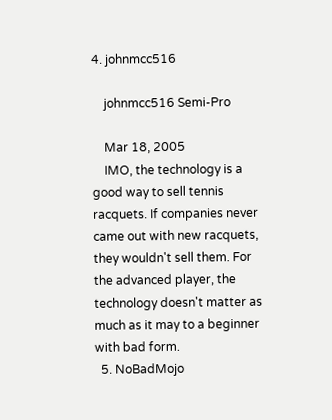4. johnmcc516

    johnmcc516 Semi-Pro

    Mar 18, 2005
    IMO, the technology is a good way to sell tennis racquets. If companies never came out with new racquets, they wouldn't sell them. For the advanced player, the technology doesn't matter as much as it may to a beginner with bad form.
  5. NoBadMojo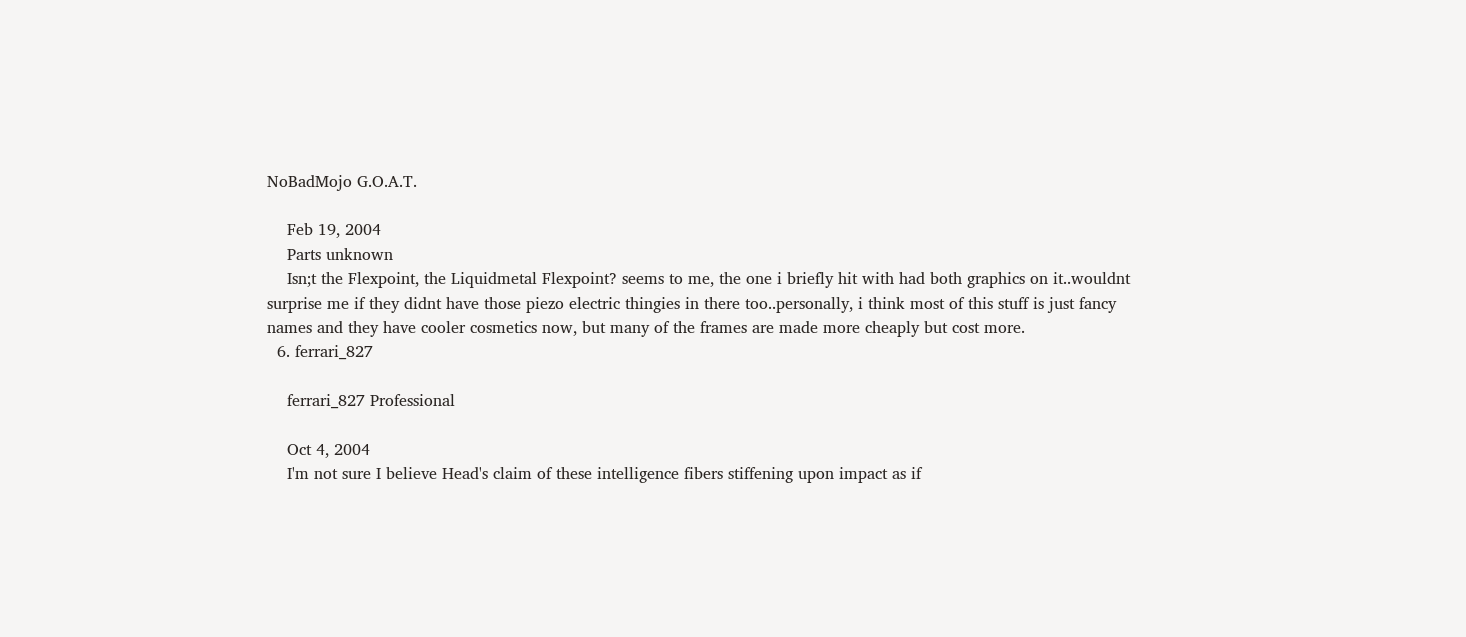NoBadMojo G.O.A.T.

    Feb 19, 2004
    Parts unknown
    Isn;t the Flexpoint, the Liquidmetal Flexpoint? seems to me, the one i briefly hit with had both graphics on it..wouldnt surprise me if they didnt have those piezo electric thingies in there too..personally, i think most of this stuff is just fancy names and they have cooler cosmetics now, but many of the frames are made more cheaply but cost more.
  6. ferrari_827

    ferrari_827 Professional

    Oct 4, 2004
    I'm not sure I believe Head's claim of these intelligence fibers stiffening upon impact as if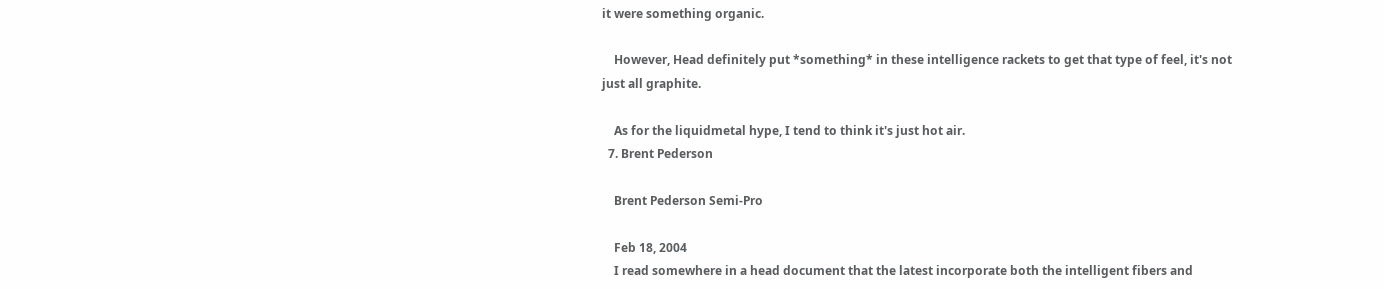it were something organic.

    However, Head definitely put *something* in these intelligence rackets to get that type of feel, it's not just all graphite.

    As for the liquidmetal hype, I tend to think it's just hot air.
  7. Brent Pederson

    Brent Pederson Semi-Pro

    Feb 18, 2004
    I read somewhere in a head document that the latest incorporate both the intelligent fibers and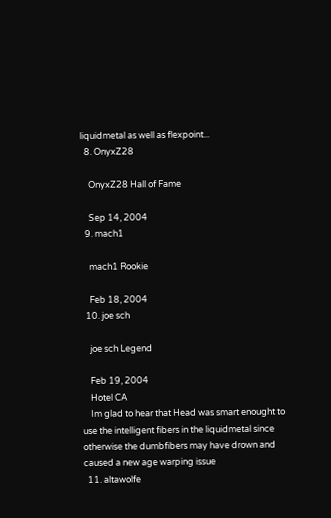liquidmetal as well as flexpoint...
  8. OnyxZ28

    OnyxZ28 Hall of Fame

    Sep 14, 2004
  9. mach1

    mach1 Rookie

    Feb 18, 2004
  10. joe sch

    joe sch Legend

    Feb 19, 2004
    Hotel CA
    Im glad to hear that Head was smart enought to use the intelligent fibers in the liquidmetal since otherwise the dumbfibers may have drown and caused a new age warping issue
  11. altawolfe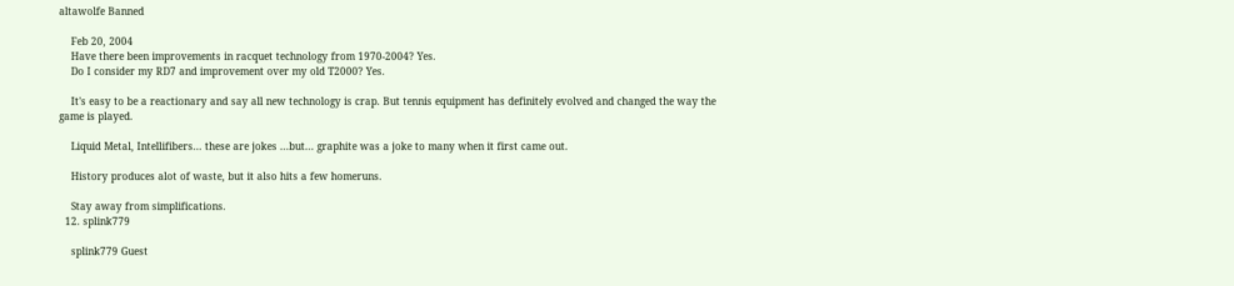altawolfe Banned

    Feb 20, 2004
    Have there been improvements in racquet technology from 1970-2004? Yes.
    Do I consider my RD7 and improvement over my old T2000? Yes.

    It's easy to be a reactionary and say all new technology is crap. But tennis equipment has definitely evolved and changed the way the game is played.

    Liquid Metal, Intellifibers... these are jokes ...but... graphite was a joke to many when it first came out.

    History produces alot of waste, but it also hits a few homeruns.

    Stay away from simplifications.
  12. splink779

    splink779 Guest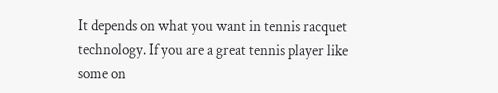It depends on what you want in tennis racquet technology. If you are a great tennis player like some on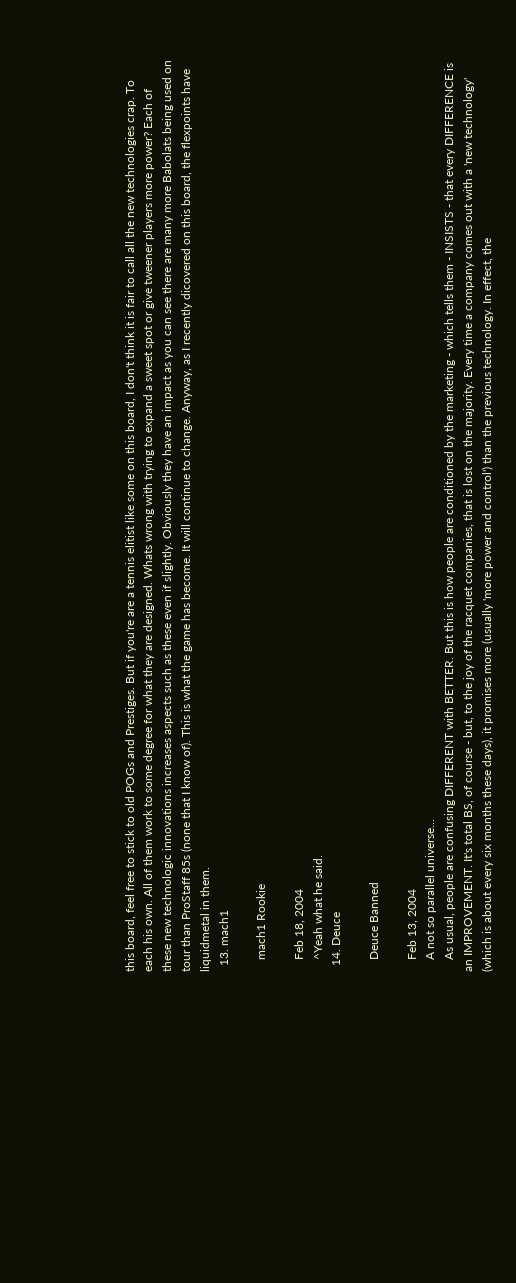this board, feel free to stick to old POGs and Prestiges. But if you're are a tennis elitist like some on this board, I don't think it is fair to call all the new technologies crap. To each his own. All of them work to some degree for what they are designed. Whats wrong with trying to expand a sweet spot or give tweener players more power? Each of these new technologic innovations increases aspects such as these even if slightly. Obviously they have an impact as you can see there are many more Babolats being used on tour than ProStaff 85s (none that I know of). This is what the game has become. It will continue to change. Anyway, as I recently dicovered on this board, the flexpoints have liquidmetal in them.
  13. mach1

    mach1 Rookie

    Feb 18, 2004
    ^Yeah what he said.
  14. Deuce

    Deuce Banned

    Feb 13, 2004
    A not so parallel universe...
    As usual, people are confusing DIFFERENT with BETTER. But this is how people are conditioned by the marketing - which tells them - INSISTS - that every DIFFERENCE is an IMPROVEMENT. It's total BS, of course - but, to the joy of the racquet companies, that is lost on the majority. Every time a company comes out with a 'new technology' (which is about every six months these days), it promises more (usually 'more power and control') than the previous technology. In effect, the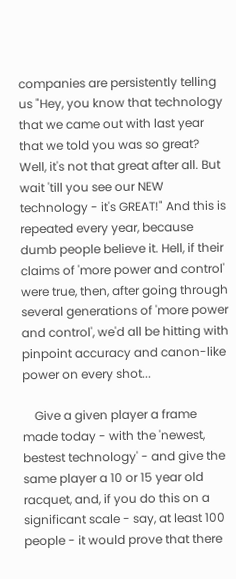companies are persistently telling us "Hey, you know that technology that we came out with last year that we told you was so great? Well, it's not that great after all. But wait 'till you see our NEW technology - it's GREAT!" And this is repeated every year, because dumb people believe it. Hell, if their claims of 'more power and control' were true, then, after going through several generations of 'more power and control', we'd all be hitting with pinpoint accuracy and canon-like power on every shot...

    Give a given player a frame made today - with the 'newest, bestest technology' - and give the same player a 10 or 15 year old racquet, and, if you do this on a significant scale - say, at least 100 people - it would prove that there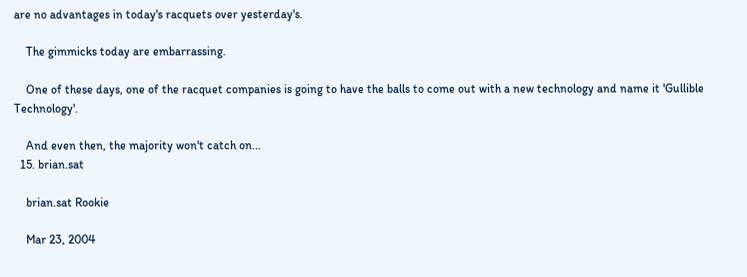are no advantages in today's racquets over yesterday's.

    The gimmicks today are embarrassing.

    One of these days, one of the racquet companies is going to have the balls to come out with a new technology and name it 'Gullible Technology'.

    And even then, the majority won't catch on...
  15. brian.sat

    brian.sat Rookie

    Mar 23, 2004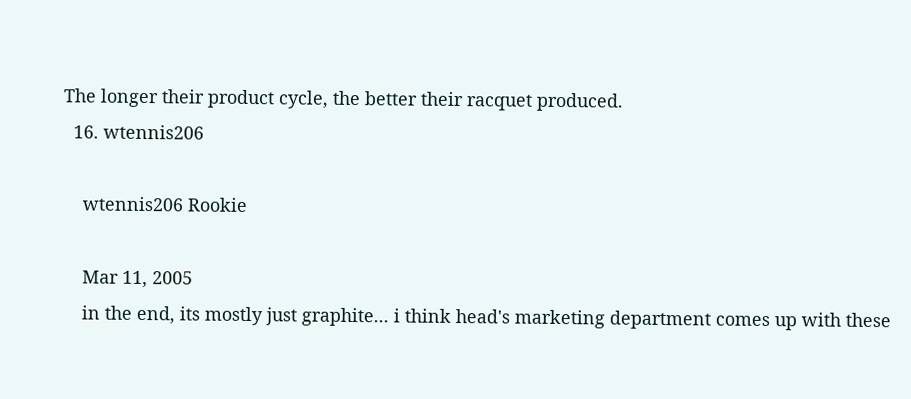The longer their product cycle, the better their racquet produced.
  16. wtennis206

    wtennis206 Rookie

    Mar 11, 2005
    in the end, its mostly just graphite... i think head's marketing department comes up with these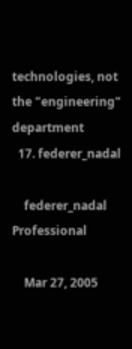technologies, not the "engineering" department
  17. federer_nadal

    federer_nadal Professional

    Mar 27, 2005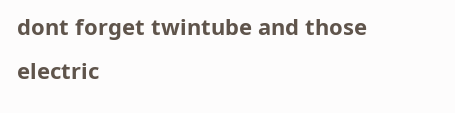dont forget twintube and those electric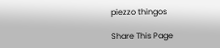piezzo thingos

Share This Page